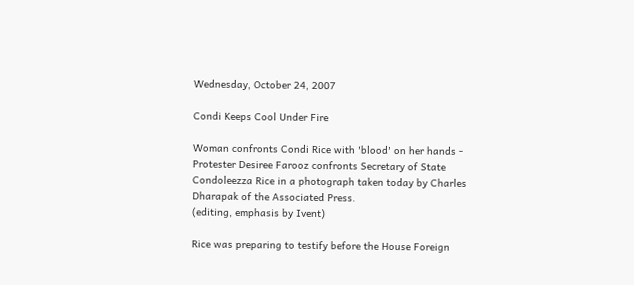Wednesday, October 24, 2007

Condi Keeps Cool Under Fire

Woman confronts Condi Rice with 'blood' on her hands -
Protester Desiree Farooz confronts Secretary of State Condoleezza Rice in a photograph taken today by Charles Dharapak of the Associated Press.
(editing, emphasis by Ivent)

Rice was preparing to testify before the House Foreign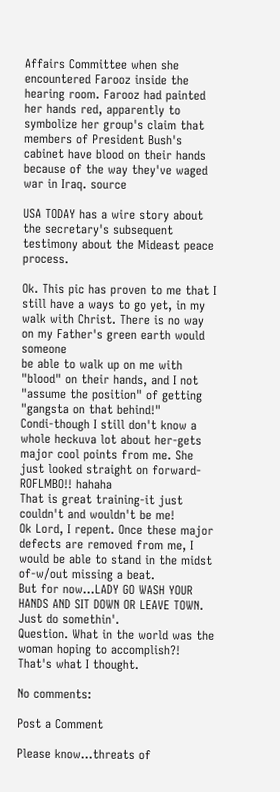Affairs Committee when she encountered Farooz inside the hearing room. Farooz had painted her hands red, apparently to symbolize her group's claim that members of President Bush's cabinet have blood on their hands because of the way they've waged war in Iraq. source

USA TODAY has a wire story about the secretary's subsequent testimony about the Mideast peace process.

Ok. This pic has proven to me that I still have a ways to go yet, in my walk with Christ. There is no way on my Father's green earth would someone
be able to walk up on me with "blood" on their hands, and I not "assume the position" of getting "gangsta on that behind!"
Condi-though I still don't know a whole heckuva lot about her-gets major cool points from me. She just looked straight on forward-ROFLMBO!! hahaha
That is great training-it just couldn't and wouldn't be me!
Ok Lord, I repent. Once these major defects are removed from me, I would be able to stand in the midst of-w/out missing a beat.
But for now...LADY GO WASH YOUR HANDS AND SIT DOWN OR LEAVE TOWN. Just do somethin'.
Question. What in the world was the woman hoping to accomplish?!
That's what I thought.

No comments:

Post a Comment

Please know...threats of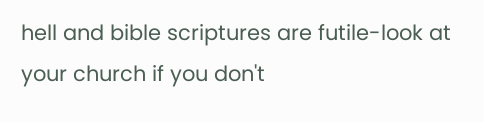hell and bible scriptures are futile-look at your church if you don't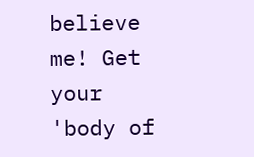believe me! Get your 'body of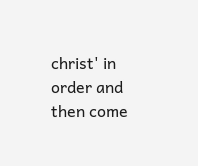christ' in order and then come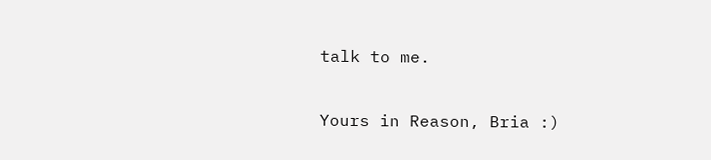talk to me.

Yours in Reason, Bria :)